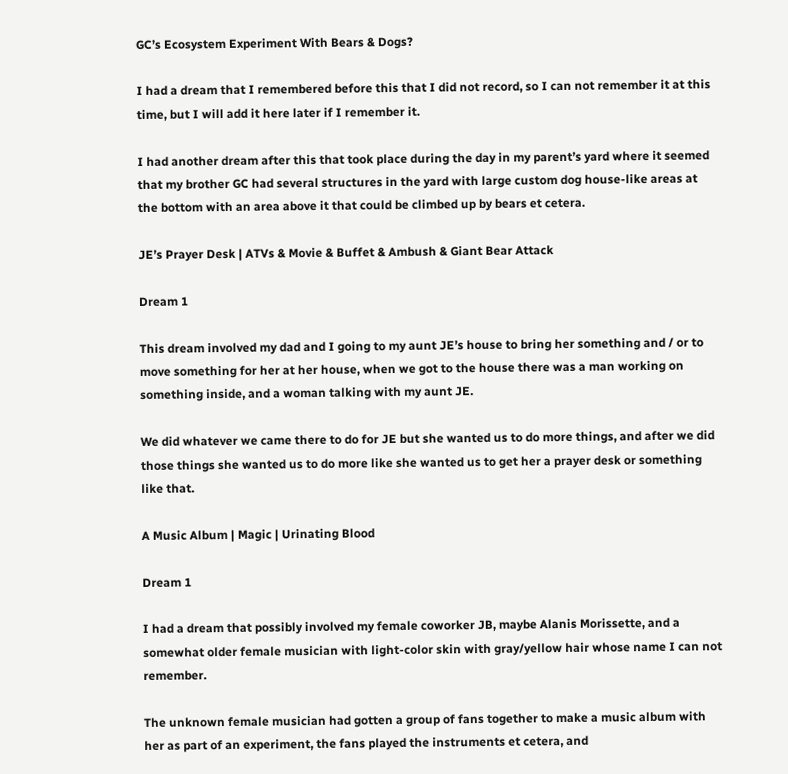GC’s Ecosystem Experiment With Bears & Dogs?

I had a dream that I remembered before this that I did not record, so I can not remember it at this time, but I will add it here later if I remember it.

I had another dream after this that took place during the day in my parent’s yard where it seemed that my brother GC had several structures in the yard with large custom dog house-like areas at the bottom with an area above it that could be climbed up by bears et cetera.

JE’s Prayer Desk | ATVs & Movie & Buffet & Ambush & Giant Bear Attack

Dream 1

This dream involved my dad and I going to my aunt JE’s house to bring her something and / or to move something for her at her house, when we got to the house there was a man working on something inside, and a woman talking with my aunt JE.

We did whatever we came there to do for JE but she wanted us to do more things, and after we did those things she wanted us to do more like she wanted us to get her a prayer desk or something like that.

A Music Album | Magic | Urinating Blood

Dream 1

I had a dream that possibly involved my female coworker JB, maybe Alanis Morissette, and a somewhat older female musician with light-color skin with gray/yellow hair whose name I can not remember.

The unknown female musician had gotten a group of fans together to make a music album with her as part of an experiment, the fans played the instruments et cetera, and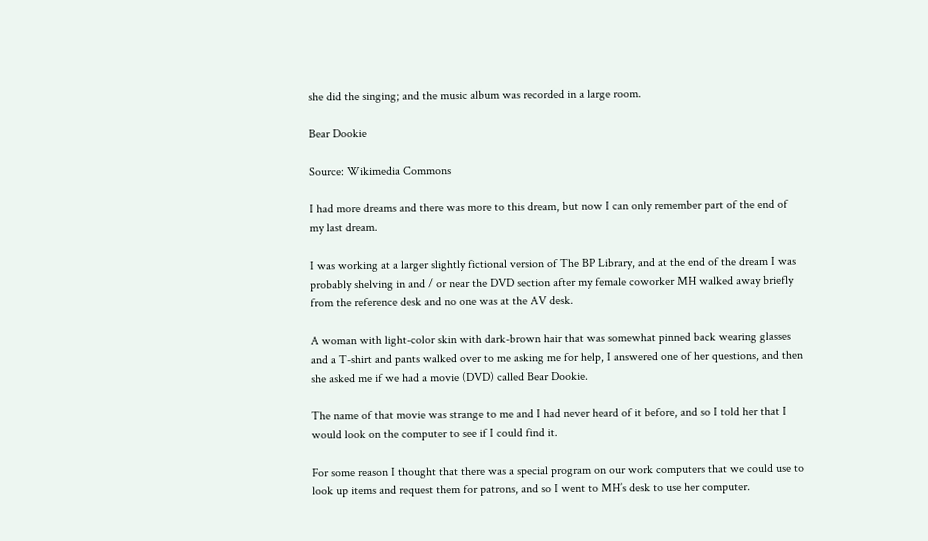she did the singing; and the music album was recorded in a large room.

Bear Dookie

Source: Wikimedia Commons

I had more dreams and there was more to this dream, but now I can only remember part of the end of my last dream.

I was working at a larger slightly fictional version of The BP Library, and at the end of the dream I was probably shelving in and / or near the DVD section after my female coworker MH walked away briefly from the reference desk and no one was at the AV desk.

A woman with light-color skin with dark-brown hair that was somewhat pinned back wearing glasses and a T-shirt and pants walked over to me asking me for help, I answered one of her questions, and then she asked me if we had a movie (DVD) called Bear Dookie.

The name of that movie was strange to me and I had never heard of it before, and so I told her that I would look on the computer to see if I could find it.

For some reason I thought that there was a special program on our work computers that we could use to look up items and request them for patrons, and so I went to MH’s desk to use her computer.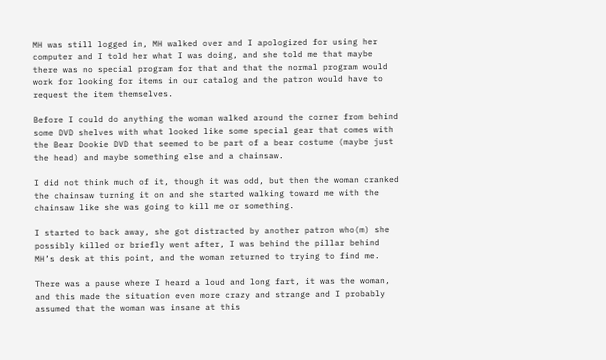MH was still logged in, MH walked over and I apologized for using her computer and I told her what I was doing, and she told me that maybe there was no special program for that and that the normal program would work for looking for items in our catalog and the patron would have to request the item themselves.

Before I could do anything the woman walked around the corner from behind some DVD shelves with what looked like some special gear that comes with the Bear Dookie DVD that seemed to be part of a bear costume (maybe just the head) and maybe something else and a chainsaw.

I did not think much of it, though it was odd, but then the woman cranked the chainsaw turning it on and she started walking toward me with the chainsaw like she was going to kill me or something.

I started to back away, she got distracted by another patron who(m) she possibly killed or briefly went after, I was behind the pillar behind MH’s desk at this point, and the woman returned to trying to find me.

There was a pause where I heard a loud and long fart, it was the woman, and this made the situation even more crazy and strange and I probably assumed that the woman was insane at this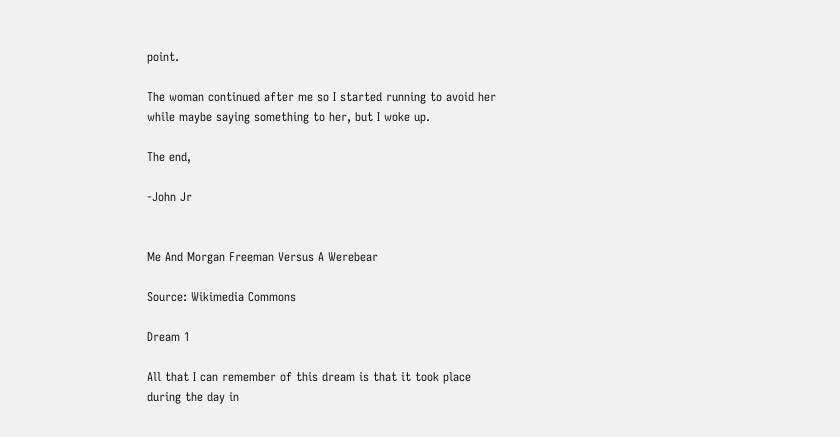point.

The woman continued after me so I started running to avoid her while maybe saying something to her, but I woke up.

The end,

-John Jr


Me And Morgan Freeman Versus A Werebear

Source: Wikimedia Commons

Dream 1

All that I can remember of this dream is that it took place during the day in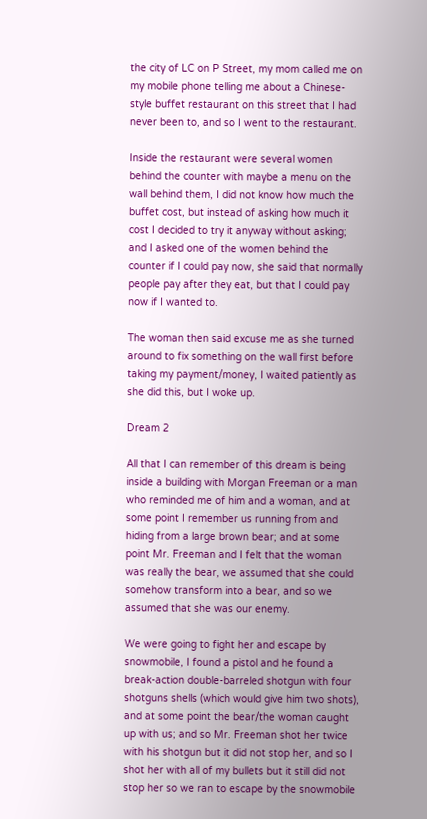the city of LC on P Street, my mom called me on my mobile phone telling me about a Chinese-style buffet restaurant on this street that I had never been to, and so I went to the restaurant.

Inside the restaurant were several women behind the counter with maybe a menu on the wall behind them, I did not know how much the buffet cost, but instead of asking how much it cost I decided to try it anyway without asking; and I asked one of the women behind the counter if I could pay now, she said that normally people pay after they eat, but that I could pay now if I wanted to.

The woman then said excuse me as she turned around to fix something on the wall first before taking my payment/money, I waited patiently as she did this, but I woke up.

Dream 2

All that I can remember of this dream is being inside a building with Morgan Freeman or a man who reminded me of him and a woman, and at some point I remember us running from and hiding from a large brown bear; and at some point Mr. Freeman and I felt that the woman was really the bear, we assumed that she could somehow transform into a bear, and so we assumed that she was our enemy.

We were going to fight her and escape by snowmobile, I found a pistol and he found a break-action double-barreled shotgun with four shotguns shells (which would give him two shots), and at some point the bear/the woman caught up with us; and so Mr. Freeman shot her twice with his shotgun but it did not stop her, and so I shot her with all of my bullets but it still did not stop her so we ran to escape by the snowmobile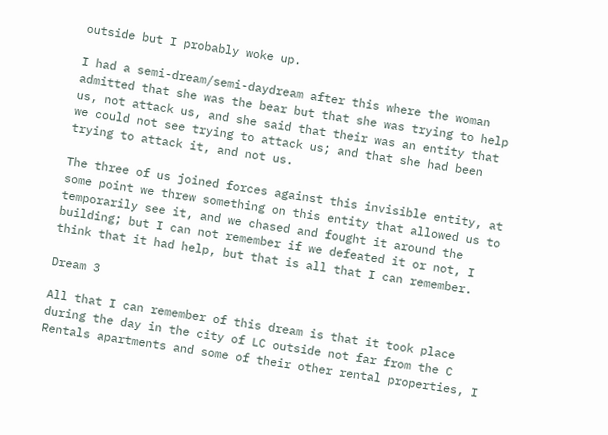outside but I probably woke up.

I had a semi-dream/semi-daydream after this where the woman admitted that she was the bear but that she was trying to help us, not attack us, and she said that their was an entity that we could not see trying to attack us; and that she had been trying to attack it, and not us.

The three of us joined forces against this invisible entity, at some point we threw something on this entity that allowed us to temporarily see it, and we chased and fought it around the building; but I can not remember if we defeated it or not, I think that it had help, but that is all that I can remember.

Dream 3

All that I can remember of this dream is that it took place during the day in the city of LC outside not far from the C Rentals apartments and some of their other rental properties, I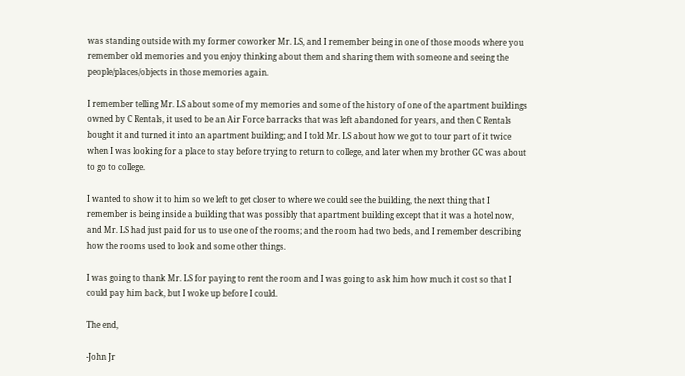was standing outside with my former coworker Mr. LS, and I remember being in one of those moods where you remember old memories and you enjoy thinking about them and sharing them with someone and seeing the people/places/objects in those memories again.

I remember telling Mr. LS about some of my memories and some of the history of one of the apartment buildings owned by C Rentals, it used to be an Air Force barracks that was left abandoned for years, and then C Rentals bought it and turned it into an apartment building; and I told Mr. LS about how we got to tour part of it twice when I was looking for a place to stay before trying to return to college, and later when my brother GC was about to go to college.

I wanted to show it to him so we left to get closer to where we could see the building, the next thing that I remember is being inside a building that was possibly that apartment building except that it was a hotel now, and Mr. LS had just paid for us to use one of the rooms; and the room had two beds, and I remember describing how the rooms used to look and some other things.

I was going to thank Mr. LS for paying to rent the room and I was going to ask him how much it cost so that I could pay him back, but I woke up before I could.

The end,

-John Jr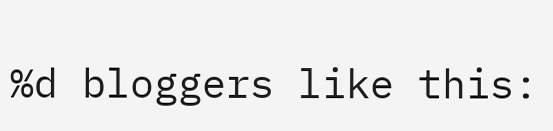%d bloggers like this: